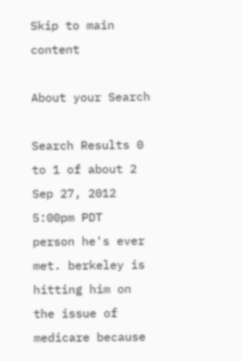Skip to main content

About your Search

Search Results 0 to 1 of about 2
Sep 27, 2012 5:00pm PDT
person he's ever met. berkeley is hitting him on the issue of medicare because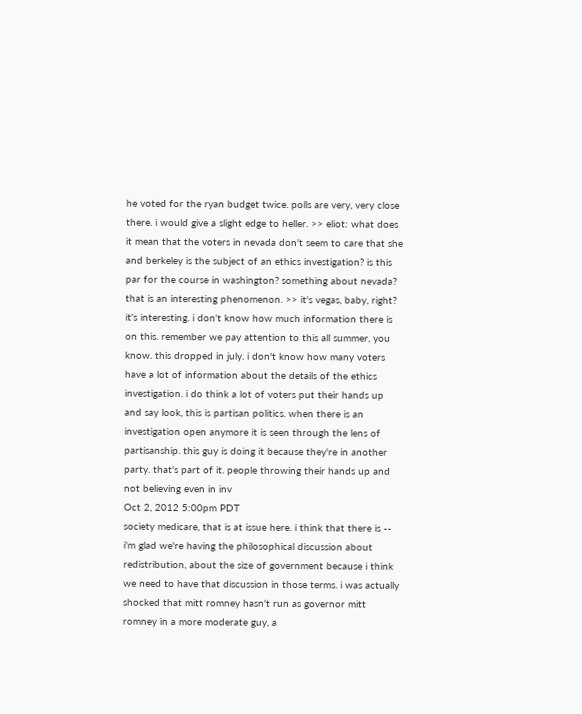he voted for the ryan budget twice. polls are very, very close there. i would give a slight edge to heller. >> eliot: what does it mean that the voters in nevada don't seem to care that she and berkeley is the subject of an ethics investigation? is this par for the course in washington? something about nevada? that is an interesting phenomenon. >> it's vegas, baby, right? it's interesting. i don't know how much information there is on this. remember we pay attention to this all summer, you know. this dropped in july. i don't know how many voters have a lot of information about the details of the ethics investigation. i do think a lot of voters put their hands up and say look, this is partisan politics. when there is an investigation open anymore it is seen through the lens of partisanship. this guy is doing it because they're in another party. that's part of it. people throwing their hands up and not believing even in inv
Oct 2, 2012 5:00pm PDT
society medicare, that is at issue here. i think that there is -- i'm glad we're having the philosophical discussion about redistribution, about the size of government because i think we need to have that discussion in those terms. i was actually shocked that mitt romney hasn't run as governor mitt romney in a more moderate guy, a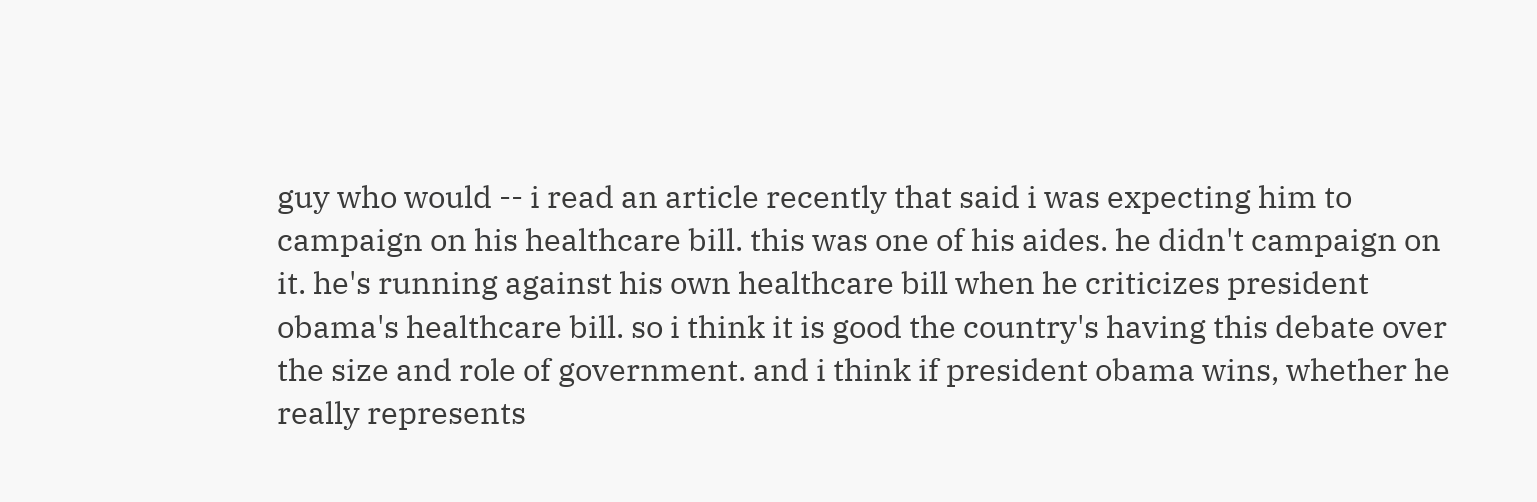guy who would -- i read an article recently that said i was expecting him to campaign on his healthcare bill. this was one of his aides. he didn't campaign on it. he's running against his own healthcare bill when he criticizes president obama's healthcare bill. so i think it is good the country's having this debate over the size and role of government. and i think if president obama wins, whether he really represents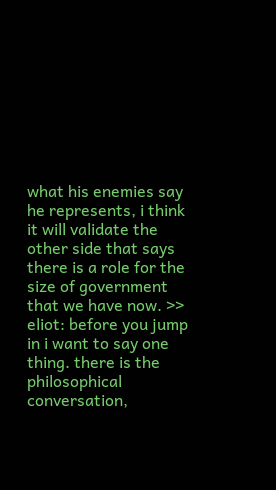what his enemies say he represents, i think it will validate the other side that says there is a role for the size of government that we have now. >> eliot: before you jump in i want to say one thing. there is the philosophical conversation,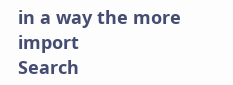in a way the more import
Search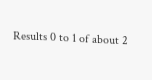Results 0 to 1 of about 2